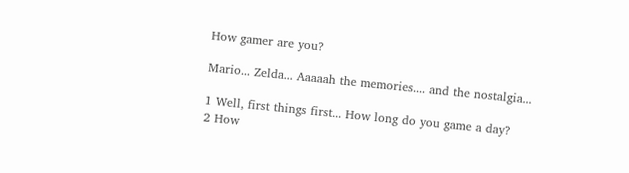How gamer are you?

Mario... Zelda... Aaaaah the memories.... and the nostalgia...

1 Well, first things first... How long do you game a day?
2 How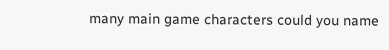many main game characters could you name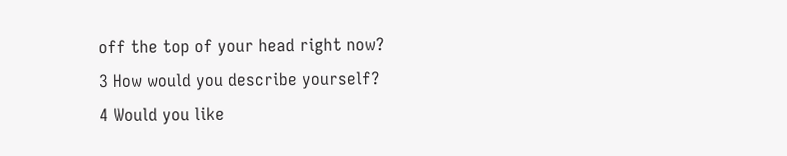off the top of your head right now?
3 How would you describe yourself?
4 Would you like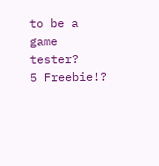to be a game tester?
5 Freebie!?